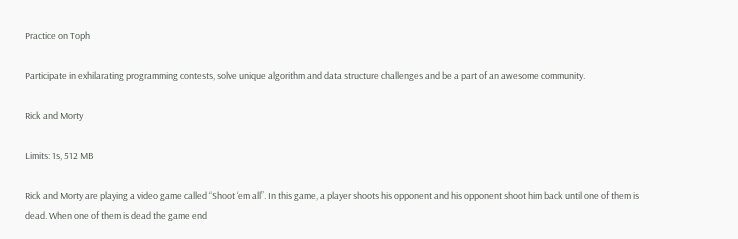Practice on Toph

Participate in exhilarating programming contests, solve unique algorithm and data structure challenges and be a part of an awesome community.

Rick and Morty

Limits: 1s, 512 MB

Rick and Morty are playing a video game called “Shoot ‘em all”. In this game, a player shoots his opponent and his opponent shoot him back until one of them is dead. When one of them is dead the game end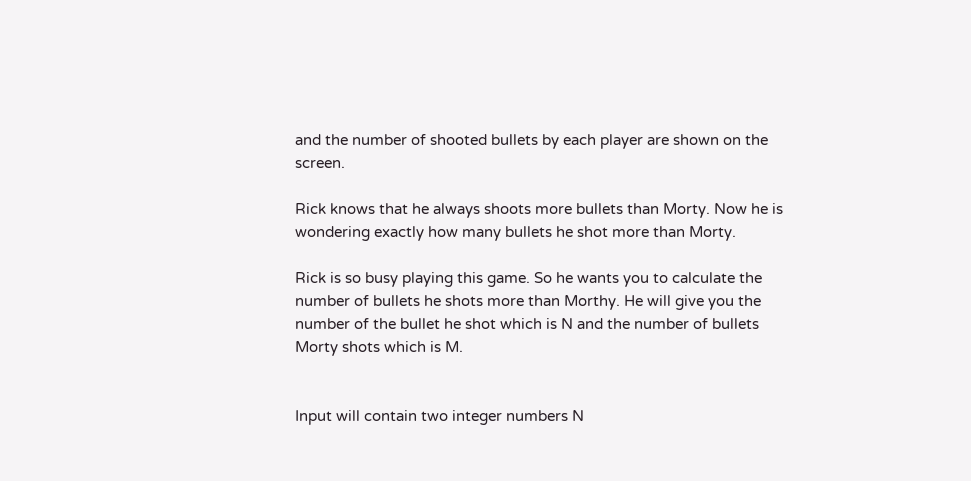and the number of shooted bullets by each player are shown on the screen.

Rick knows that he always shoots more bullets than Morty. Now he is wondering exactly how many bullets he shot more than Morty.

Rick is so busy playing this game. So he wants you to calculate the number of bullets he shots more than Morthy. He will give you the number of the bullet he shot which is N and the number of bullets Morty shots which is M.


Input will contain two integer numbers N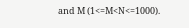and M (1<=M<N<=1000).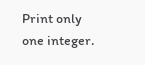Print only one integer.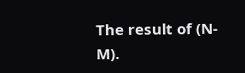The result of (N-M).